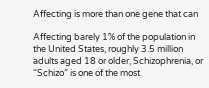Affecting is more than one gene that can

Affecting barely 1% of the population in the United States, roughly 3.5 million adults aged 18 or older, Schizophrenia, or “Schizo” is one of the most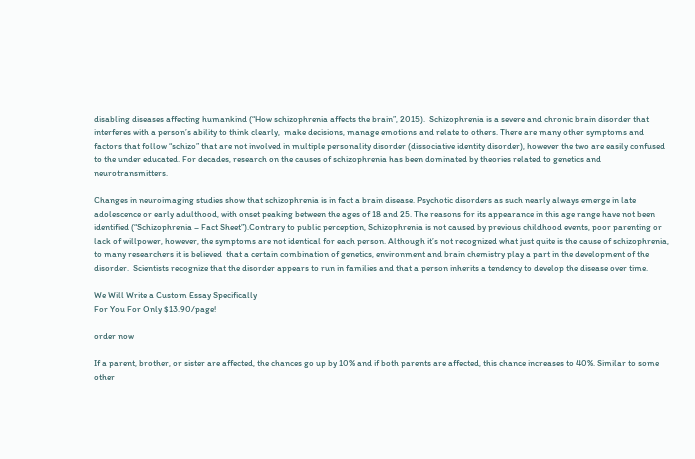disabling diseases affecting humankind (“How schizophrenia affects the brain”, 2015).  Schizophrenia is a severe and chronic brain disorder that interferes with a person’s ability to think clearly,  make decisions, manage emotions and relate to others. There are many other symptoms and factors that follow “schizo” that are not involved in multiple personality disorder (dissociative identity disorder), however the two are easily confused to the under educated. For decades, research on the causes of schizophrenia has been dominated by theories related to genetics and neurotransmitters.

Changes in neuroimaging studies show that schizophrenia is in fact a brain disease. Psychotic disorders as such nearly always emerge in late adolescence or early adulthood, with onset peaking between the ages of 18 and 25. The reasons for its appearance in this age range have not been identified (“Schizophrenia – Fact Sheet”).Contrary to public perception, Schizophrenia is not caused by previous childhood events, poor parenting or lack of willpower, however, the symptoms are not identical for each person. Although it’s not recognized what just quite is the cause of schizophrenia,  to many researchers it is believed  that a certain combination of genetics, environment and brain chemistry play a part in the development of the disorder.  Scientists recognize that the disorder appears to run in families and that a person inherits a tendency to develop the disease over time.

We Will Write a Custom Essay Specifically
For You For Only $13.90/page!

order now

If a parent, brother, or sister are affected, the chances go up by 10% and if both parents are affected, this chance increases to 40%. Similar to some other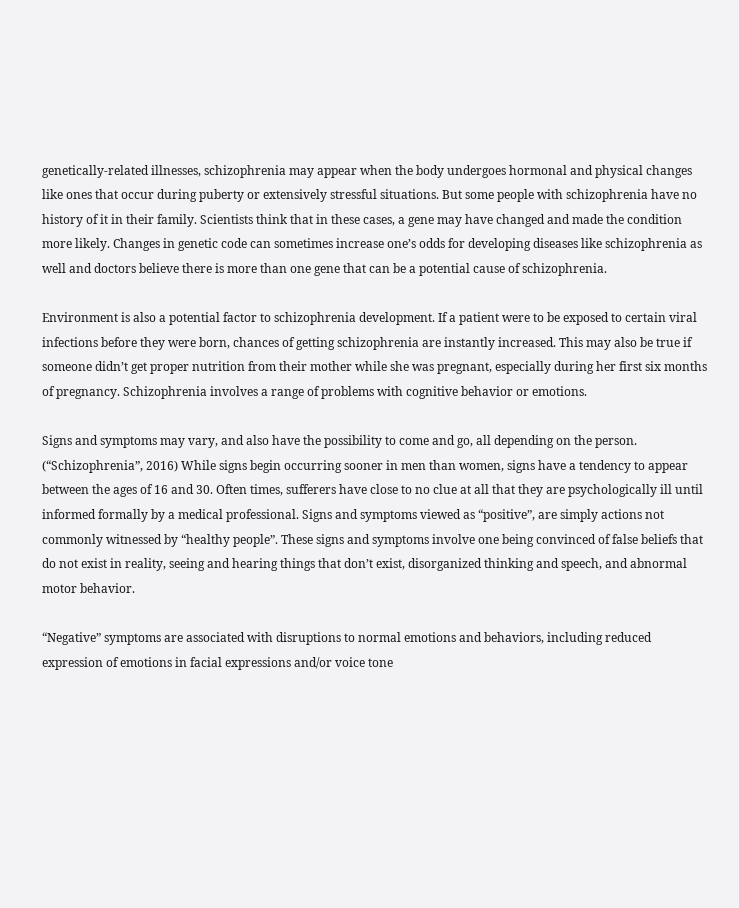genetically-related illnesses, schizophrenia may appear when the body undergoes hormonal and physical changes like ones that occur during puberty or extensively stressful situations. But some people with schizophrenia have no history of it in their family. Scientists think that in these cases, a gene may have changed and made the condition more likely. Changes in genetic code can sometimes increase one’s odds for developing diseases like schizophrenia as well and doctors believe there is more than one gene that can be a potential cause of schizophrenia.

Environment is also a potential factor to schizophrenia development. If a patient were to be exposed to certain viral infections before they were born, chances of getting schizophrenia are instantly increased. This may also be true if someone didn’t get proper nutrition from their mother while she was pregnant, especially during her first six months of pregnancy. Schizophrenia involves a range of problems with cognitive behavior or emotions.

Signs and symptoms may vary, and also have the possibility to come and go, all depending on the person. (“Schizophrenia”, 2016) While signs begin occurring sooner in men than women, signs have a tendency to appear between the ages of 16 and 30. Often times, sufferers have close to no clue at all that they are psychologically ill until informed formally by a medical professional. Signs and symptoms viewed as “positive”, are simply actions not commonly witnessed by “healthy people”. These signs and symptoms involve one being convinced of false beliefs that do not exist in reality, seeing and hearing things that don’t exist, disorganized thinking and speech, and abnormal motor behavior.

“Negative” symptoms are associated with disruptions to normal emotions and behaviors, including reduced expression of emotions in facial expressions and/or voice tone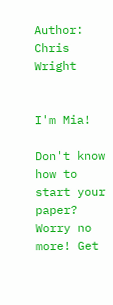Author: Chris Wright


I'm Mia!

Don't know how to start your paper? Worry no more! Get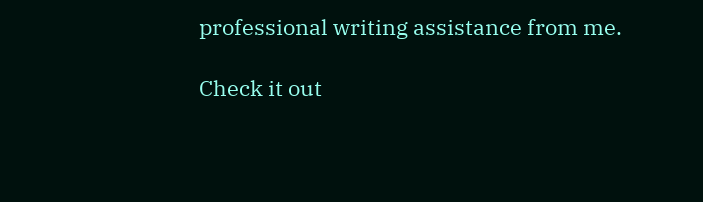professional writing assistance from me.

Check it out